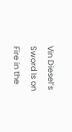Vin Diesel’s Sword Is on Fire in the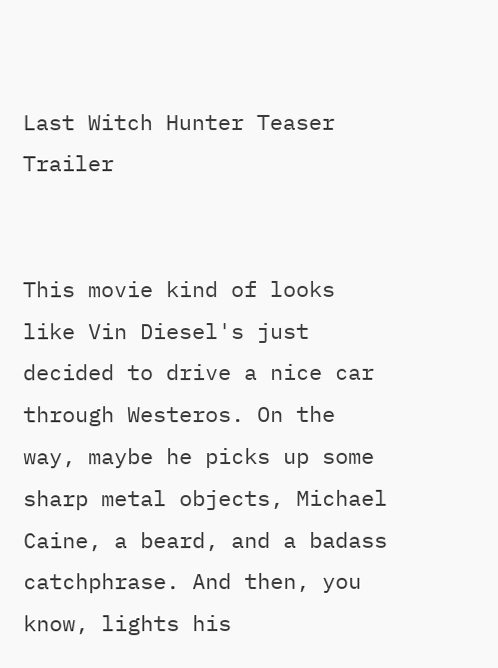Last Witch Hunter Teaser Trailer


This movie kind of looks like Vin Diesel's just decided to drive a nice car through Westeros. On the way, maybe he picks up some sharp metal objects, Michael Caine, a beard, and a badass catchphrase. And then, you know, lights his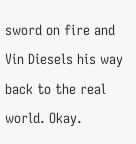sword on fire and Vin Diesels his way back to the real world. Okay.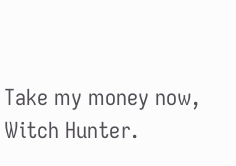Take my money now, Witch Hunter.